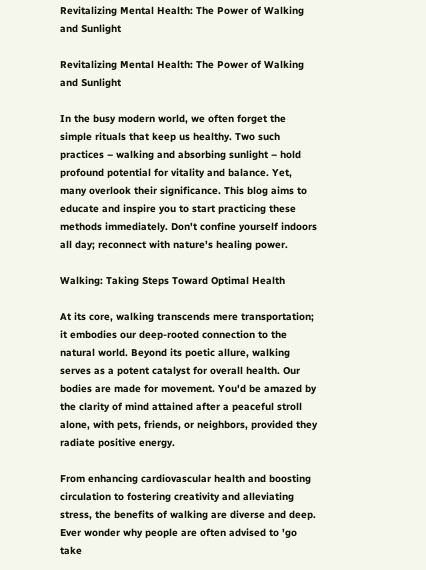Revitalizing Mental Health: The Power of Walking and Sunlight

Revitalizing Mental Health: The Power of Walking and Sunlight

In the busy modern world, we often forget the simple rituals that keep us healthy. Two such practices – walking and absorbing sunlight – hold profound potential for vitality and balance. Yet, many overlook their significance. This blog aims to educate and inspire you to start practicing these methods immediately. Don't confine yourself indoors all day; reconnect with nature's healing power.

Walking: Taking Steps Toward Optimal Health

At its core, walking transcends mere transportation; it embodies our deep-rooted connection to the natural world. Beyond its poetic allure, walking serves as a potent catalyst for overall health. Our bodies are made for movement. You'd be amazed by the clarity of mind attained after a peaceful stroll alone, with pets, friends, or neighbors, provided they radiate positive energy.

From enhancing cardiovascular health and boosting circulation to fostering creativity and alleviating stress, the benefits of walking are diverse and deep. Ever wonder why people are often advised to 'go take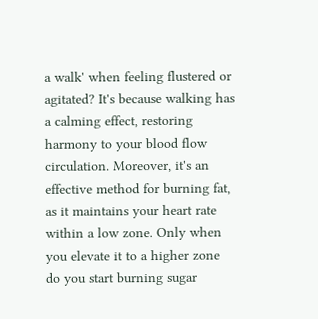a walk' when feeling flustered or agitated? It's because walking has a calming effect, restoring harmony to your blood flow circulation. Moreover, it's an effective method for burning fat, as it maintains your heart rate within a low zone. Only when you elevate it to a higher zone do you start burning sugar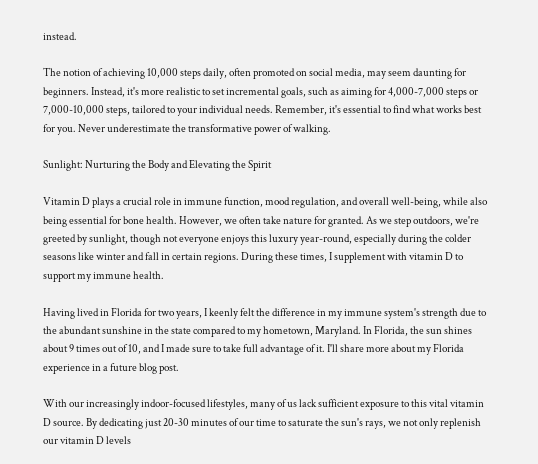instead.

The notion of achieving 10,000 steps daily, often promoted on social media, may seem daunting for beginners. Instead, it's more realistic to set incremental goals, such as aiming for 4,000-7,000 steps or 7,000-10,000 steps, tailored to your individual needs. Remember, it's essential to find what works best for you. Never underestimate the transformative power of walking.

Sunlight: Nurturing the Body and Elevating the Spirit

Vitamin D plays a crucial role in immune function, mood regulation, and overall well-being, while also being essential for bone health. However, we often take nature for granted. As we step outdoors, we're greeted by sunlight, though not everyone enjoys this luxury year-round, especially during the colder seasons like winter and fall in certain regions. During these times, I supplement with vitamin D to support my immune health.

Having lived in Florida for two years, I keenly felt the difference in my immune system's strength due to the abundant sunshine in the state compared to my hometown, Maryland. In Florida, the sun shines about 9 times out of 10, and I made sure to take full advantage of it. I'll share more about my Florida experience in a future blog post.

With our increasingly indoor-focused lifestyles, many of us lack sufficient exposure to this vital vitamin D source. By dedicating just 20-30 minutes of our time to saturate the sun's rays, we not only replenish our vitamin D levels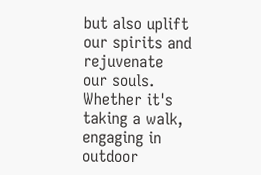but also uplift our spirits and rejuvenate our souls. Whether it's taking a walk, engaging in outdoor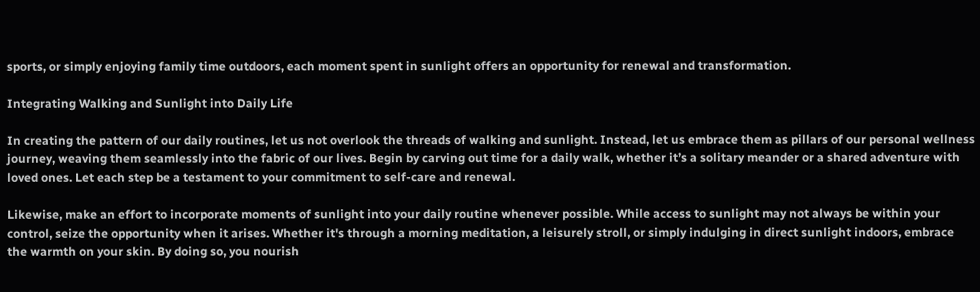sports, or simply enjoying family time outdoors, each moment spent in sunlight offers an opportunity for renewal and transformation.

Integrating Walking and Sunlight into Daily Life

In creating the pattern of our daily routines, let us not overlook the threads of walking and sunlight. Instead, let us embrace them as pillars of our personal wellness journey, weaving them seamlessly into the fabric of our lives. Begin by carving out time for a daily walk, whether it’s a solitary meander or a shared adventure with loved ones. Let each step be a testament to your commitment to self-care and renewal.

Likewise, make an effort to incorporate moments of sunlight into your daily routine whenever possible. While access to sunlight may not always be within your control, seize the opportunity when it arises. Whether it's through a morning meditation, a leisurely stroll, or simply indulging in direct sunlight indoors, embrace the warmth on your skin. By doing so, you nourish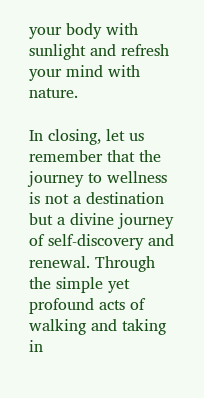your body with sunlight and refresh your mind with nature.

In closing, let us remember that the journey to wellness is not a destination but a divine journey of self-discovery and renewal. Through the simple yet profound acts of walking and taking in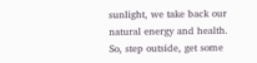sunlight, we take back our natural energy and health. So, step outside, get some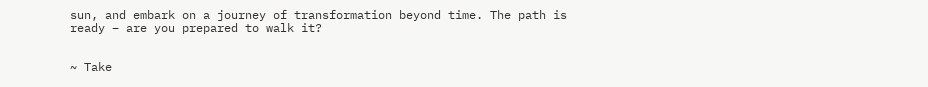sun, and embark on a journey of transformation beyond time. The path is ready – are you prepared to walk it?


~ Take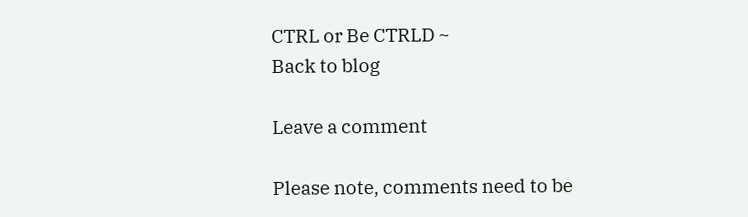CTRL or Be CTRLD ~
Back to blog

Leave a comment

Please note, comments need to be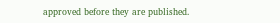approved before they are published.